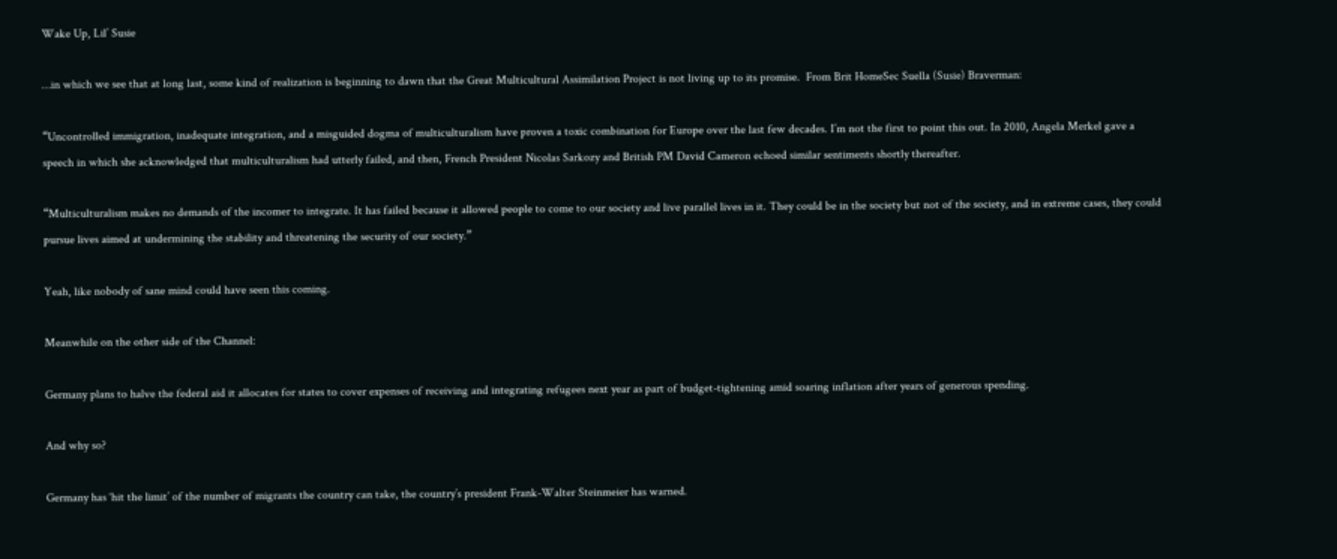Wake Up, Lil’ Susie

…in which we see that at long last, some kind of realization is beginning to dawn that the Great Multicultural Assimilation Project is not living up to its promise.  From Brit HomeSec Suella (Susie) Braverman:

“Uncontrolled immigration, inadequate integration, and a misguided dogma of multiculturalism have proven a toxic combination for Europe over the last few decades. I’m not the first to point this out. In 2010, Angela Merkel gave a speech in which she acknowledged that multiculturalism had utterly failed, and then, French President Nicolas Sarkozy and British PM David Cameron echoed similar sentiments shortly thereafter.

“Multiculturalism makes no demands of the incomer to integrate. It has failed because it allowed people to come to our society and live parallel lives in it. They could be in the society but not of the society, and in extreme cases, they could pursue lives aimed at undermining the stability and threatening the security of our society.”

Yeah, like nobody of sane mind could have seen this coming.

Meanwhile on the other side of the Channel:

Germany plans to halve the federal aid it allocates for states to cover expenses of receiving and integrating refugees next year as part of budget-tightening amid soaring inflation after years of generous spending.

And why so?

Germany has ‘hit the limit’ of the number of migrants the country can take, the country’s president Frank-Walter Steinmeier has warned.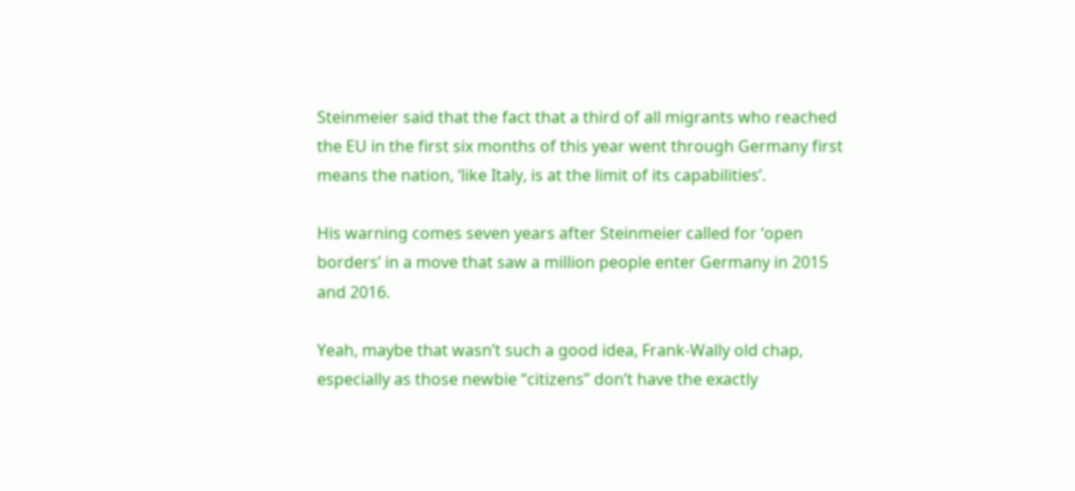Steinmeier said that the fact that a third of all migrants who reached the EU in the first six months of this year went through Germany first means the nation, ‘like Italy, is at the limit of its capabilities’.

His warning comes seven years after Steinmeier called for ‘open borders’ in a move that saw a million people enter Germany in 2015 and 2016.

Yeah, maybe that wasn’t such a good idea, Frank-Wally old chap, especially as those newbie “citizens” don’t have the exactly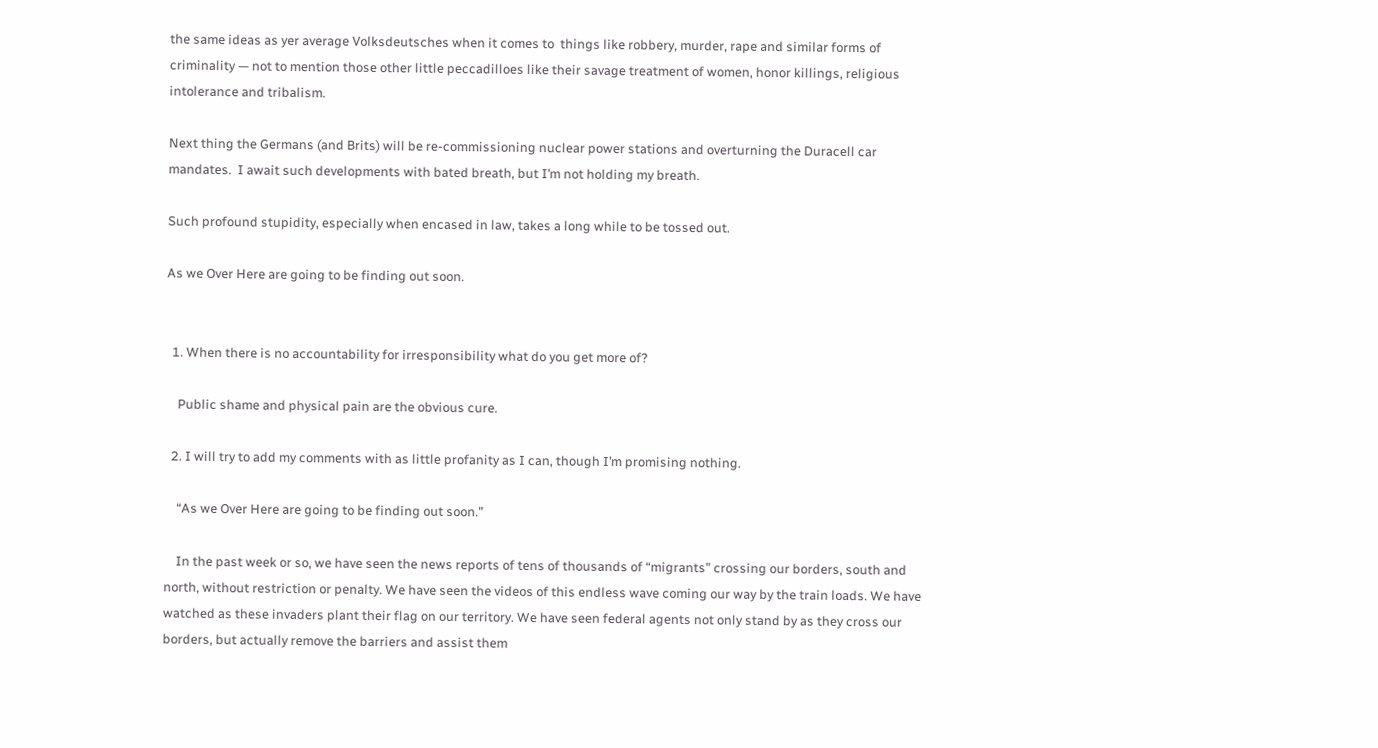the same ideas as yer average Volksdeutsches when it comes to  things like robbery, murder, rape and similar forms of criminality — not to mention those other little peccadilloes like their savage treatment of women, honor killings, religious intolerance and tribalism.

Next thing the Germans (and Brits) will be re-commissioning nuclear power stations and overturning the Duracell car mandates.  I await such developments with bated breath, but I’m not holding my breath.

Such profound stupidity, especially when encased in law, takes a long while to be tossed out.

As we Over Here are going to be finding out soon.


  1. When there is no accountability for irresponsibility what do you get more of?

    Public shame and physical pain are the obvious cure.

  2. I will try to add my comments with as little profanity as I can, though I’m promising nothing.

    “As we Over Here are going to be finding out soon.”

    In the past week or so, we have seen the news reports of tens of thousands of “migrants” crossing our borders, south and north, without restriction or penalty. We have seen the videos of this endless wave coming our way by the train loads. We have watched as these invaders plant their flag on our territory. We have seen federal agents not only stand by as they cross our borders, but actually remove the barriers and assist them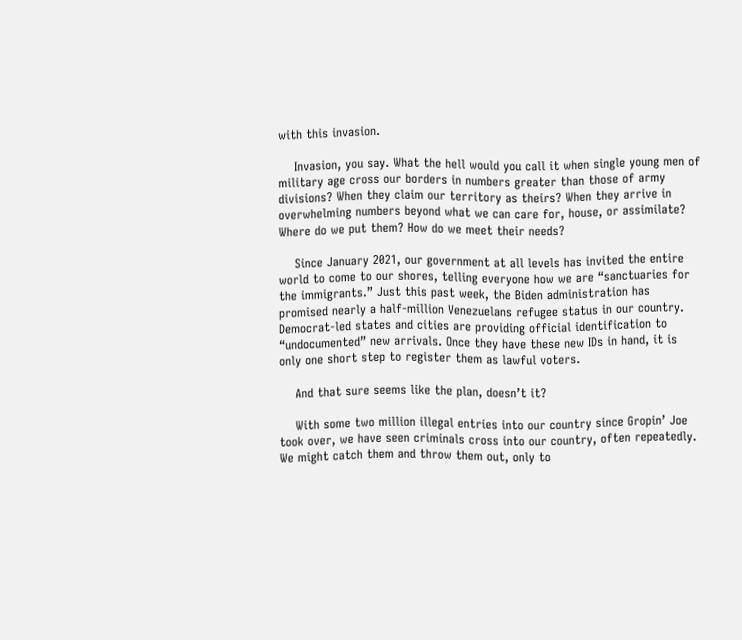with this invasion.

    Invasion, you say. What the hell would you call it when single young men of military age cross our borders in numbers greater than those of army divisions? When they claim our territory as theirs? When they arrive in overwhelming numbers beyond what we can care for, house, or assimilate? Where do we put them? How do we meet their needs?

    Since January 2021, our government at all levels has invited the entire world to come to our shores, telling everyone how we are “sanctuaries for the immigrants.” Just this past week, the Biden administration has promised nearly a half-million Venezuelans refugee status in our country. Democrat-led states and cities are providing official identification to “undocumented” new arrivals. Once they have these new IDs in hand, it is only one short step to register them as lawful voters.

    And that sure seems like the plan, doesn’t it?

    With some two million illegal entries into our country since Gropin’ Joe took over, we have seen criminals cross into our country, often repeatedly. We might catch them and throw them out, only to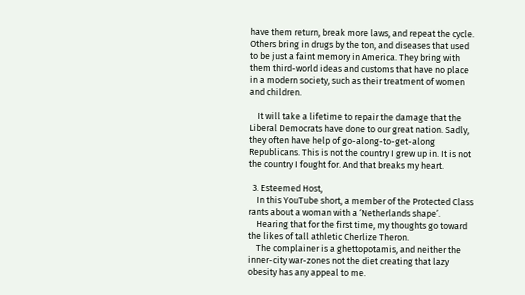have them return, break more laws, and repeat the cycle. Others bring in drugs by the ton, and diseases that used to be just a faint memory in America. They bring with them third-world ideas and customs that have no place in a modern society, such as their treatment of women and children.

    It will take a lifetime to repair the damage that the Liberal Democrats have done to our great nation. Sadly, they often have help of go-along-to-get-along Republicans. This is not the country I grew up in. It is not the country I fought for. And that breaks my heart.

  3. Esteemed Host,
    In this YouTube short, a member of the Protected Class rants about a woman with a ‘Netherlands shape’.
    Hearing that for the first time, my thoughts go toward the likes of tall athletic Cherlize Theron.
    The complainer is a ghettopotamis, and neither the inner-city war-zones not the diet creating that lazy obesity has any appeal to me.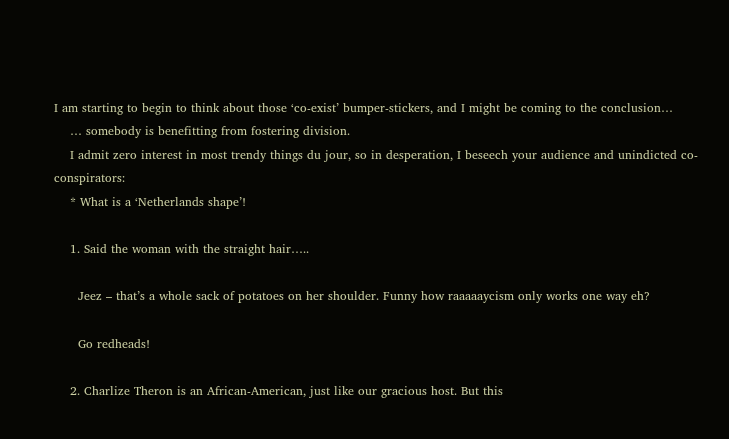I am starting to begin to think about those ‘co-exist’ bumper-stickers, and I might be coming to the conclusion…
    … somebody is benefitting from fostering division.
    I admit zero interest in most trendy things du jour, so in desperation, I beseech your audience and unindicted co-conspirators:
    * What is a ‘Netherlands shape’!

    1. Said the woman with the straight hair…..

      Jeez – that’s a whole sack of potatoes on her shoulder. Funny how raaaaaycism only works one way eh?

      Go redheads!

    2. Charlize Theron is an African-American, just like our gracious host. But this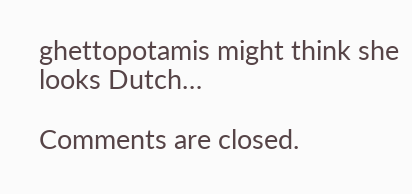ghettopotamis might think she looks Dutch…

Comments are closed.